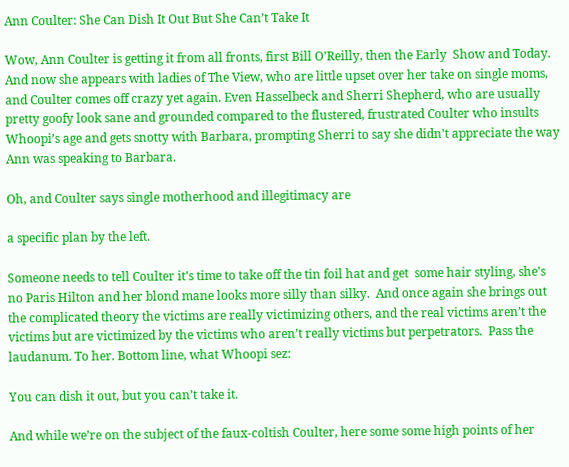Ann Coulter: She Can Dish It Out But She Can’t Take It

Wow, Ann Coulter is getting it from all fronts, first Bill O’Reilly, then the Early  Show and Today.  And now she appears with ladies of The View, who are little upset over her take on single moms, and Coulter comes off crazy yet again. Even Hasselbeck and Sherri Shepherd, who are usually pretty goofy look sane and grounded compared to the flustered, frustrated Coulter who insults Whoopi’s age and gets snotty with Barbara, prompting Sherri to say she didn’t appreciate the way Ann was speaking to Barbara.

Oh, and Coulter says single motherhood and illegitimacy are

a specific plan by the left.

Someone needs to tell Coulter it’s time to take off the tin foil hat and get  some hair styling, she’s no Paris Hilton and her blond mane looks more silly than silky.  And once again she brings out the complicated theory the victims are really victimizing others, and the real victims aren’t the victims but are victimized by the victims who aren’t really victims but perpetrators.  Pass the laudanum. To her. Bottom line, what Whoopi sez:

You can dish it out, but you can’t take it.

And while we’re on the subject of the faux-coltish Coulter, here some some high points of her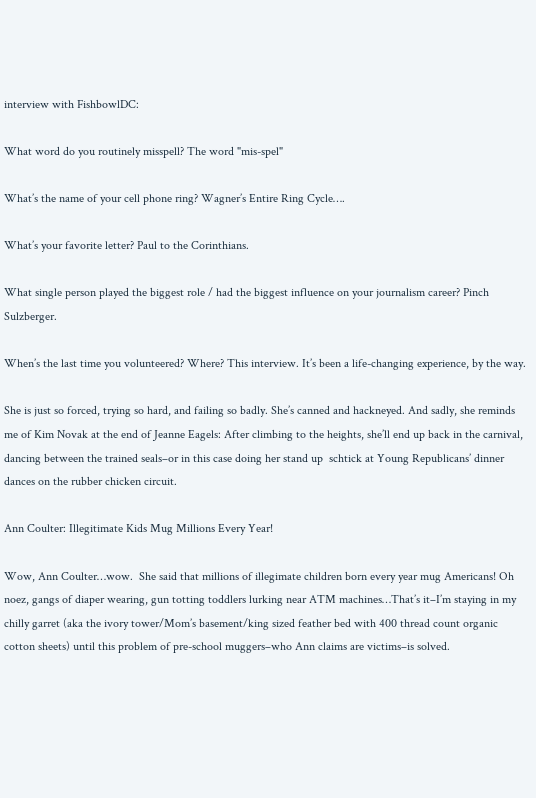interview with FishbowlDC:

What word do you routinely misspell? The word "mis-spel"

What’s the name of your cell phone ring? Wagner’s Entire Ring Cycle….

What’s your favorite letter? Paul to the Corinthians.

What single person played the biggest role / had the biggest influence on your journalism career? Pinch Sulzberger.

When’s the last time you volunteered? Where? This interview. It’s been a life-changing experience, by the way.

She is just so forced, trying so hard, and failing so badly. She’s canned and hackneyed. And sadly, she reminds me of Kim Novak at the end of Jeanne Eagels: After climbing to the heights, she’ll end up back in the carnival, dancing between the trained seals–or in this case doing her stand up  schtick at Young Republicans’ dinner dances on the rubber chicken circuit.

Ann Coulter: Illegitimate Kids Mug Millions Every Year!

Wow, Ann Coulter…wow.  She said that millions of illegimate children born every year mug Americans! Oh noez, gangs of diaper wearing, gun totting toddlers lurking near ATM machines…That’s it–I’m staying in my chilly garret (aka the ivory tower/Mom’s basement/king sized feather bed with 400 thread count organic cotton sheets) until this problem of pre-school muggers–who Ann claims are victims–is solved.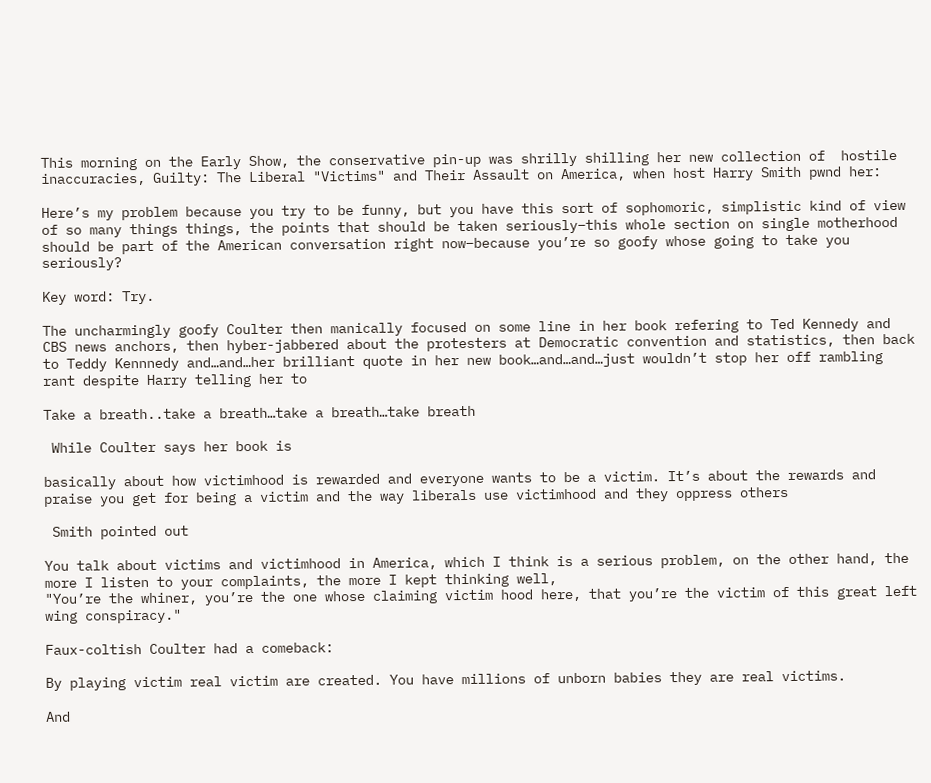This morning on the Early Show, the conservative pin-up was shrilly shilling her new collection of  hostile inaccuracies, Guilty: The Liberal "Victims" and Their Assault on America, when host Harry Smith pwnd her:

Here’s my problem because you try to be funny, but you have this sort of sophomoric, simplistic kind of view of so many things things, the points that should be taken seriously–this whole section on single motherhood should be part of the American conversation right now–because you’re so goofy whose going to take you seriously?

Key word: Try.

The uncharmingly goofy Coulter then manically focused on some line in her book refering to Ted Kennedy and CBS news anchors, then hyber-jabbered about the protesters at Democratic convention and statistics, then back to Teddy Kennnedy and…and…her brilliant quote in her new book…and…and…just wouldn’t stop her off rambling rant despite Harry telling her to

Take a breath..take a breath…take a breath…take breath

 While Coulter says her book is

basically about how victimhood is rewarded and everyone wants to be a victim. It’s about the rewards and praise you get for being a victim and the way liberals use victimhood and they oppress others

 Smith pointed out

You talk about victims and victimhood in America, which I think is a serious problem, on the other hand, the more I listen to your complaints, the more I kept thinking well,
"You’re the whiner, you’re the one whose claiming victim hood here, that you’re the victim of this great left wing conspiracy."

Faux-coltish Coulter had a comeback:

By playing victim real victim are created. You have millions of unborn babies they are real victims.

And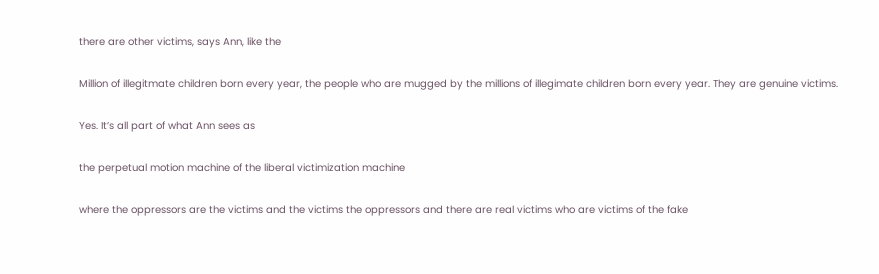there are other victims, says Ann, like the

Million of illegitmate children born every year, the people who are mugged by the millions of illegimate children born every year. They are genuine victims.

Yes. It’s all part of what Ann sees as

the perpetual motion machine of the liberal victimization machine

where the oppressors are the victims and the victims the oppressors and there are real victims who are victims of the fake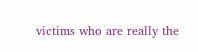victims who are really the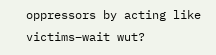oppressors by acting like victims–wait wut?